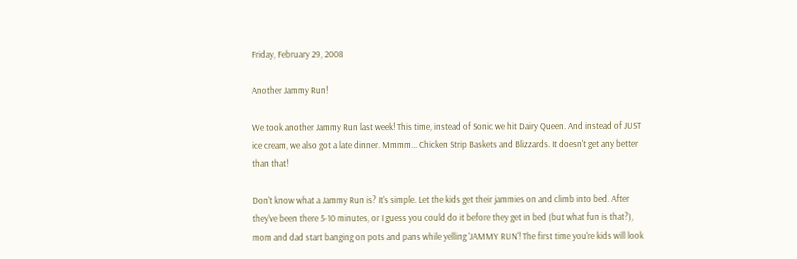Friday, February 29, 2008

Another Jammy Run!

We took another Jammy Run last week! This time, instead of Sonic we hit Dairy Queen. And instead of JUST ice cream, we also got a late dinner. Mmmm... Chicken Strip Baskets and Blizzards. It doesn't get any better than that!

Don't know what a Jammy Run is? It's simple. Let the kids get their jammies on and climb into bed. After they've been there 5-10 minutes, or I guess you could do it before they get in bed (but what fun is that?), mom and dad start banging on pots and pans while yelling 'JAMMY RUN'! The first time you're kids will look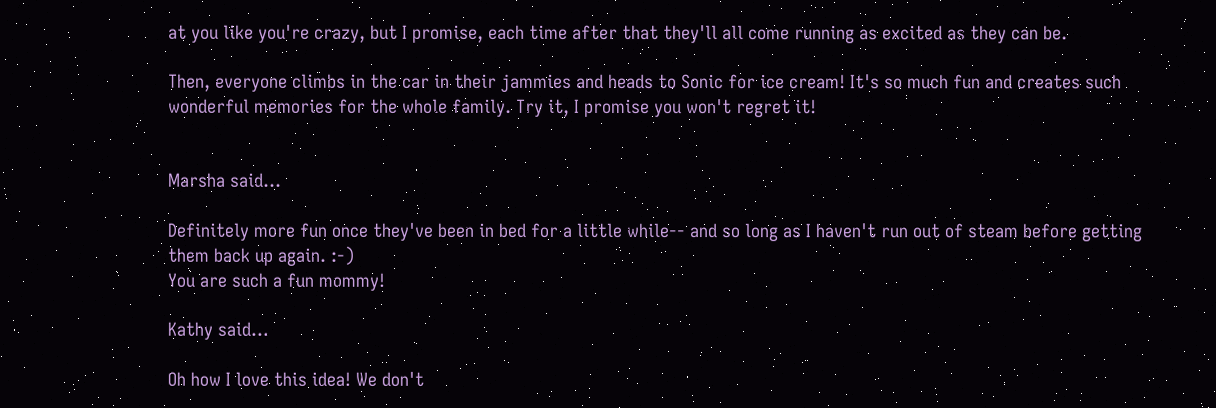at you like you're crazy, but I promise, each time after that they'll all come running as excited as they can be.

Then, everyone climbs in the car in their jammies and heads to Sonic for ice cream! It's so much fun and creates such wonderful memories for the whole family. Try it, I promise you won't regret it!


Marsha said...

Definitely more fun once they've been in bed for a little while-- and so long as I haven't run out of steam before getting them back up again. :-)
You are such a fun mommy!

Kathy said...

Oh how I love this idea! We don't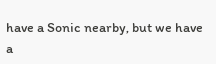have a Sonic nearby, but we have a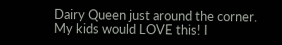Dairy Queen just around the corner. My kids would LOVE this! I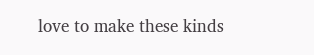love to make these kinds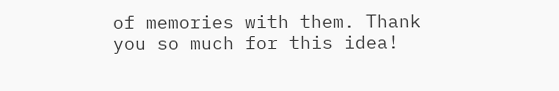of memories with them. Thank you so much for this idea!